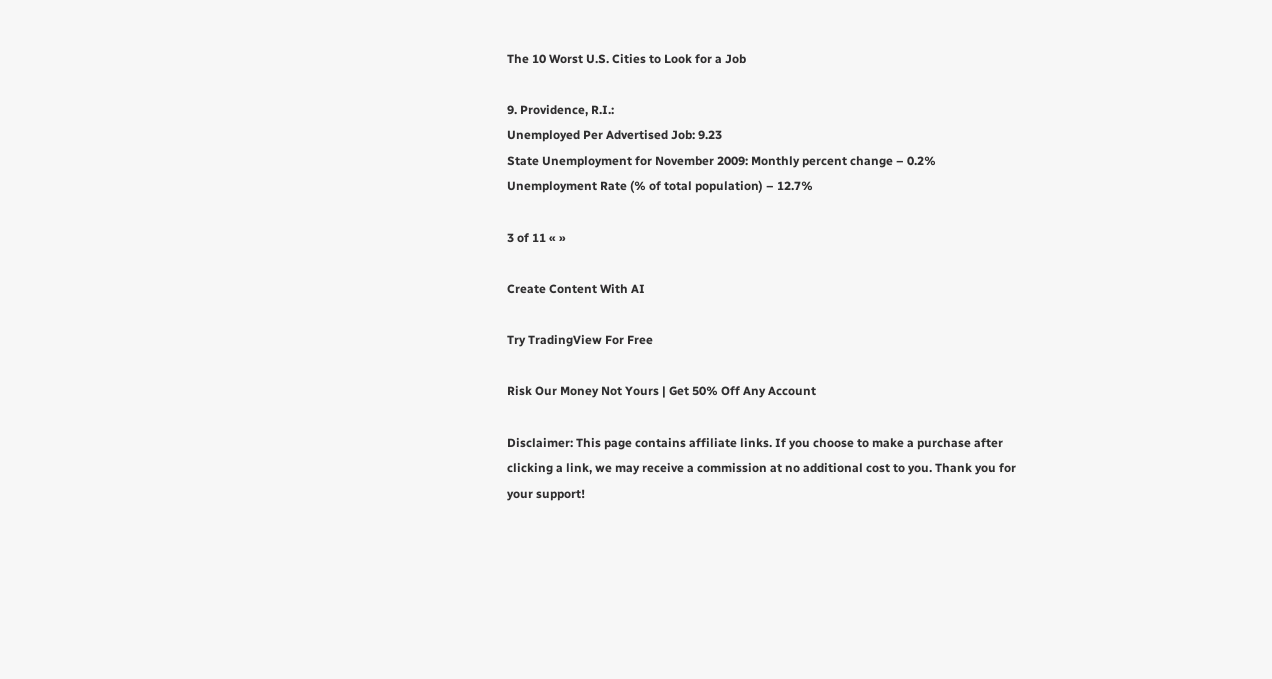The 10 Worst U.S. Cities to Look for a Job

9. Providence, R.I.:
Unemployed Per Advertised Job: 9.23
State Unemployment for November 2009: Monthly percent change – 0.2%
Unemployment Rate (% of total population) – 12.7%

3 of 11 « »

Create Content With AI

Try TradingView For Free

Risk Our Money Not Yours | Get 50% Off Any Account

Disclaimer: This page contains affiliate links. If you choose to make a purchase after clicking a link, we may receive a commission at no additional cost to you. Thank you for your support!